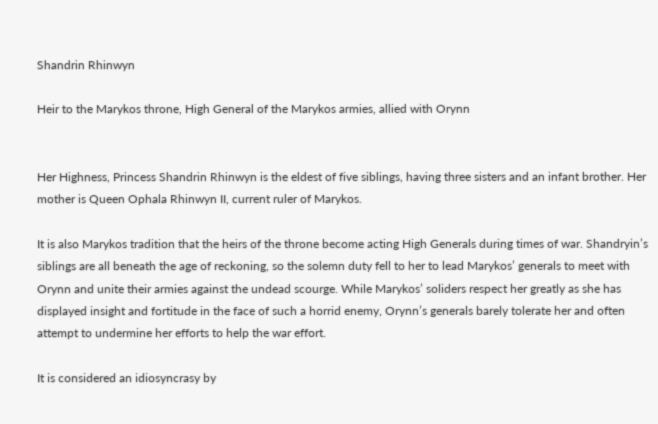Shandrin Rhinwyn

Heir to the Marykos throne, High General of the Marykos armies, allied with Orynn


Her Highness, Princess Shandrin Rhinwyn is the eldest of five siblings, having three sisters and an infant brother. Her mother is Queen Ophala Rhinwyn II, current ruler of Marykos.

It is also Marykos tradition that the heirs of the throne become acting High Generals during times of war. Shandryin’s siblings are all beneath the age of reckoning, so the solemn duty fell to her to lead Marykos’ generals to meet with Orynn and unite their armies against the undead scourge. While Marykos’ soliders respect her greatly as she has displayed insight and fortitude in the face of such a horrid enemy, Orynn’s generals barely tolerate her and often attempt to undermine her efforts to help the war effort.

It is considered an idiosyncrasy by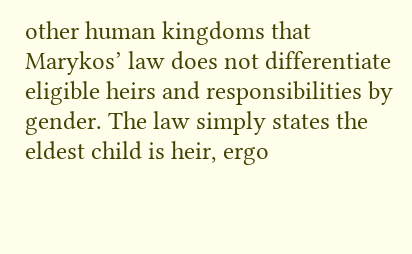other human kingdoms that Marykos’ law does not differentiate eligible heirs and responsibilities by gender. The law simply states the eldest child is heir, ergo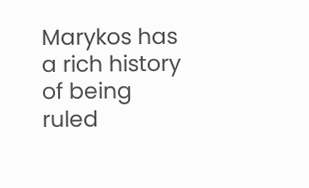Marykos has a rich history of being ruled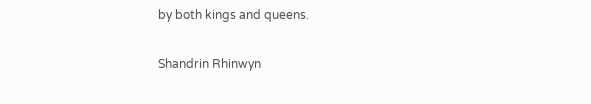by both kings and queens.

Shandrin Rhinwyn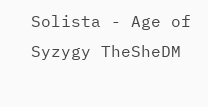Solista - Age of Syzygy TheSheDM